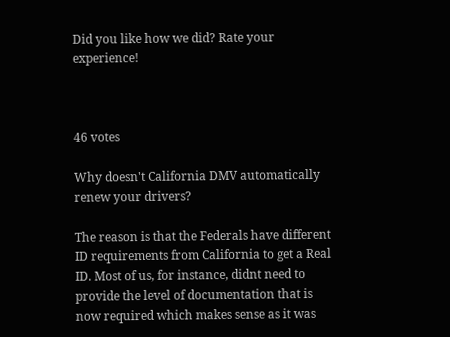Did you like how we did? Rate your experience!



46 votes

Why doesn't California DMV automatically renew your drivers?

The reason is that the Federals have different ID requirements from California to get a Real ID. Most of us, for instance, didnt need to provide the level of documentation that is now required which makes sense as it was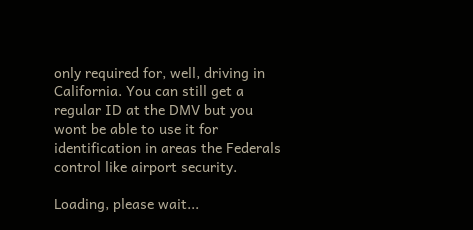only required for, well, driving in California. You can still get a regular ID at the DMV but you wont be able to use it for identification in areas the Federals control like airport security.

Loading, please wait...